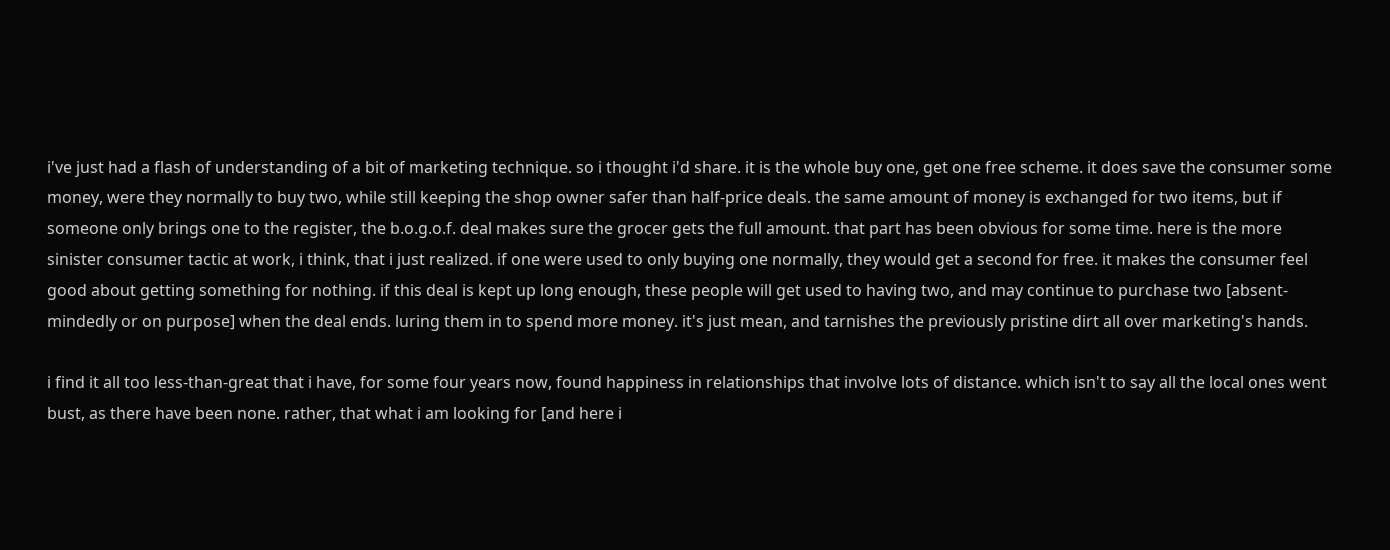i've just had a flash of understanding of a bit of marketing technique. so i thought i'd share. it is the whole buy one, get one free scheme. it does save the consumer some money, were they normally to buy two, while still keeping the shop owner safer than half-price deals. the same amount of money is exchanged for two items, but if someone only brings one to the register, the b.o.g.o.f. deal makes sure the grocer gets the full amount. that part has been obvious for some time. here is the more sinister consumer tactic at work, i think, that i just realized. if one were used to only buying one normally, they would get a second for free. it makes the consumer feel good about getting something for nothing. if this deal is kept up long enough, these people will get used to having two, and may continue to purchase two [absent-mindedly or on purpose] when the deal ends. luring them in to spend more money. it's just mean, and tarnishes the previously pristine dirt all over marketing's hands.

i find it all too less-than-great that i have, for some four years now, found happiness in relationships that involve lots of distance. which isn't to say all the local ones went bust, as there have been none. rather, that what i am looking for [and here i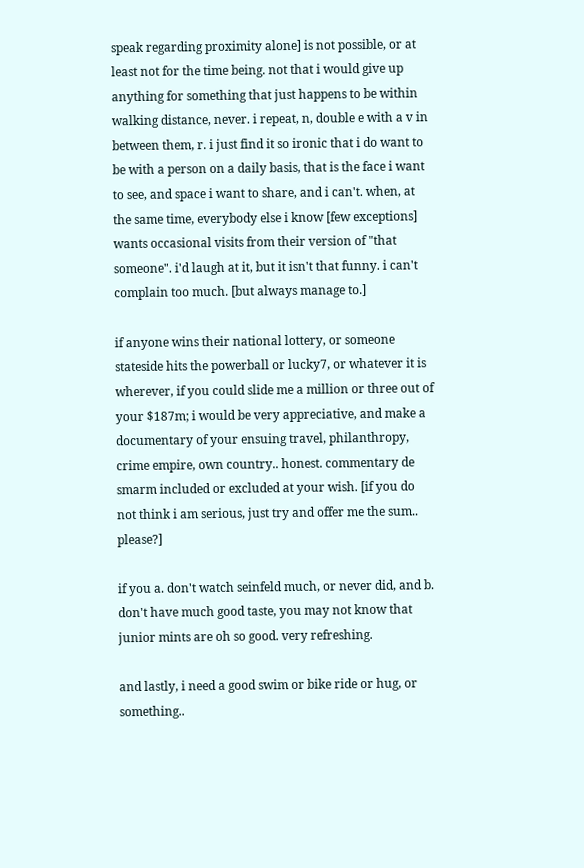speak regarding proximity alone] is not possible, or at least not for the time being. not that i would give up anything for something that just happens to be within walking distance, never. i repeat, n, double e with a v in between them, r. i just find it so ironic that i do want to be with a person on a daily basis, that is the face i want to see, and space i want to share, and i can't. when, at the same time, everybody else i know [few exceptions] wants occasional visits from their version of "that someone". i'd laugh at it, but it isn't that funny. i can't complain too much. [but always manage to.]

if anyone wins their national lottery, or someone stateside hits the powerball or lucky7, or whatever it is wherever, if you could slide me a million or three out of your $187m; i would be very appreciative, and make a documentary of your ensuing travel, philanthropy, crime empire, own country.. honest. commentary de smarm included or excluded at your wish. [if you do not think i am serious, just try and offer me the sum.. please?]

if you a. don't watch seinfeld much, or never did, and b. don't have much good taste, you may not know that junior mints are oh so good. very refreshing.

and lastly, i need a good swim or bike ride or hug, or something..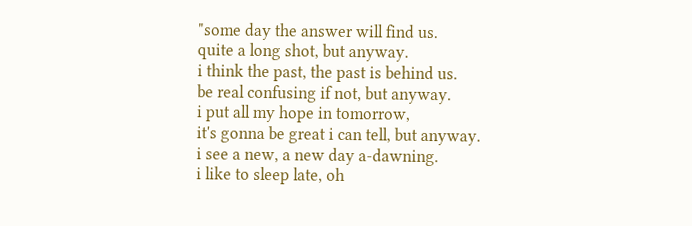"some day the answer will find us.
quite a long shot, but anyway.
i think the past, the past is behind us.
be real confusing if not, but anyway.
i put all my hope in tomorrow,
it's gonna be great i can tell, but anyway.
i see a new, a new day a-dawning.
i like to sleep late, oh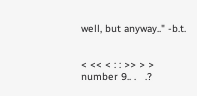well, but anyway.." -b.t.


< << < : : >> > >
number 9.. .   .?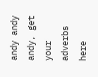andy andy andy, get your adverbs here